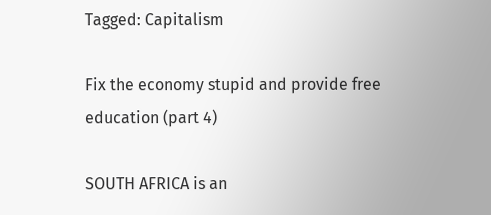Tagged: Capitalism

Fix the economy stupid and provide free education (part 4)

SOUTH AFRICA is an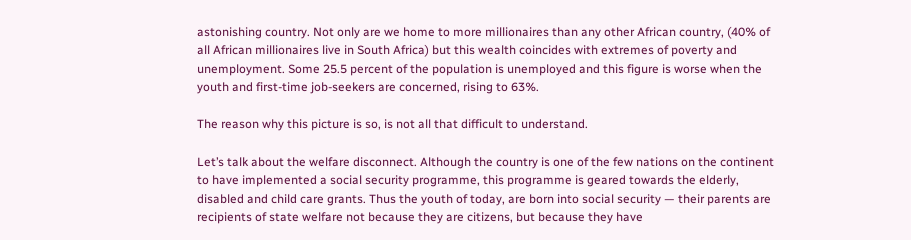astonishing country. Not only are we home to more millionaires than any other African country, (40% of all African millionaires live in South Africa) but this wealth coincides with extremes of poverty and unemployment. Some 25.5 percent of the population is unemployed and this figure is worse when the youth and first-time job-seekers are concerned, rising to 63%.

The reason why this picture is so, is not all that difficult to understand.

Let’s talk about the welfare disconnect. Although the country is one of the few nations on the continent to have implemented a social security programme, this programme is geared towards the elderly, disabled and child care grants. Thus the youth of today, are born into social security — their parents are recipients of state welfare not because they are citizens, but because they have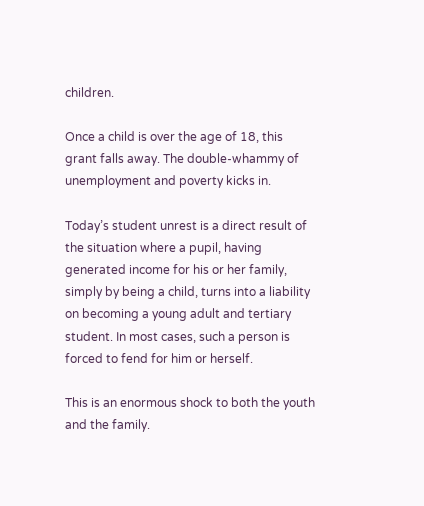children.

Once a child is over the age of 18, this grant falls away. The double-whammy of unemployment and poverty kicks in.

Today’s student unrest is a direct result of the situation where a pupil, having generated income for his or her family, simply by being a child, turns into a liability on becoming a young adult and tertiary student. In most cases, such a person is forced to fend for him or herself.

This is an enormous shock to both the youth and the family.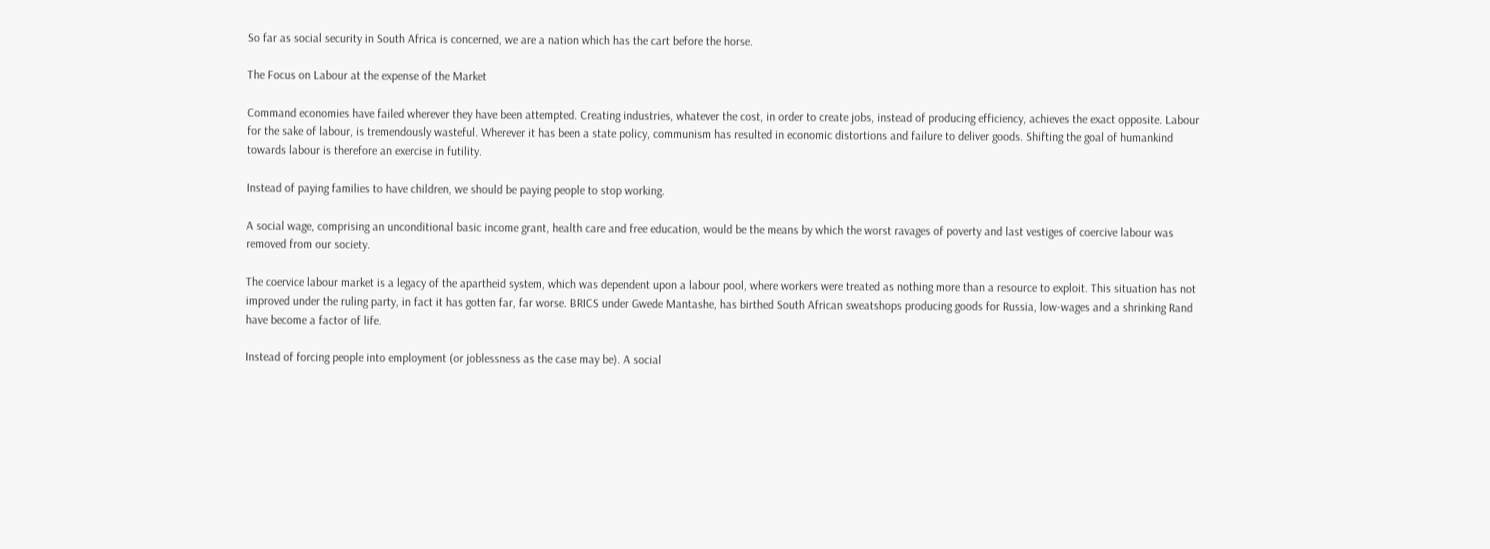So far as social security in South Africa is concerned, we are a nation which has the cart before the horse.

The Focus on Labour at the expense of the Market

Command economies have failed wherever they have been attempted. Creating industries, whatever the cost, in order to create jobs, instead of producing efficiency, achieves the exact opposite. Labour for the sake of labour, is tremendously wasteful. Wherever it has been a state policy, communism has resulted in economic distortions and failure to deliver goods. Shifting the goal of humankind towards labour is therefore an exercise in futility.

Instead of paying families to have children, we should be paying people to stop working.

A social wage, comprising an unconditional basic income grant, health care and free education, would be the means by which the worst ravages of poverty and last vestiges of coercive labour was removed from our society.

The coervice labour market is a legacy of the apartheid system, which was dependent upon a labour pool, where workers were treated as nothing more than a resource to exploit. This situation has not improved under the ruling party, in fact it has gotten far, far worse. BRICS under Gwede Mantashe, has birthed South African sweatshops producing goods for Russia, low-wages and a shrinking Rand have become a factor of life.

Instead of forcing people into employment (or joblessness as the case may be). A social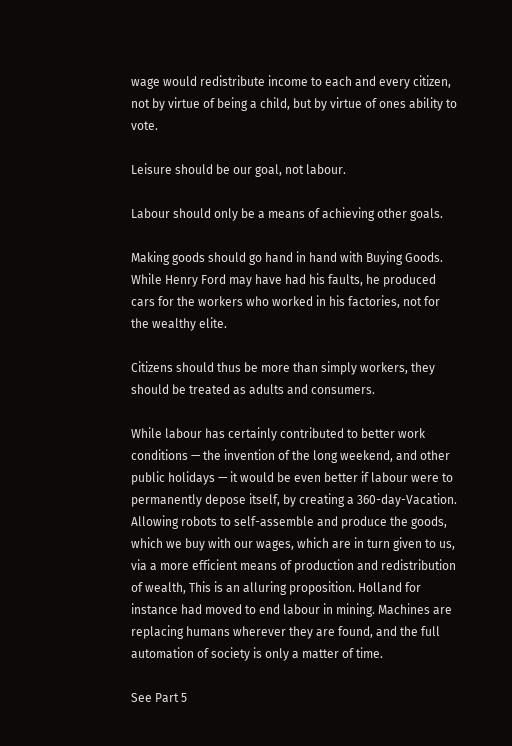wage would redistribute income to each and every citizen, not by virtue of being a child, but by virtue of ones ability to vote.

Leisure should be our goal, not labour.

Labour should only be a means of achieving other goals.

Making goods should go hand in hand with Buying Goods. While Henry Ford may have had his faults, he produced cars for the workers who worked in his factories, not for the wealthy elite.

Citizens should thus be more than simply workers, they should be treated as adults and consumers.

While labour has certainly contributed to better work conditions — the invention of the long weekend, and other public holidays — it would be even better if labour were to permanently depose itself, by creating a 360-day-Vacation. Allowing robots to self-assemble and produce the goods, which we buy with our wages, which are in turn given to us, via a more efficient means of production and redistribution of wealth, This is an alluring proposition. Holland for instance had moved to end labour in mining. Machines are replacing humans wherever they are found, and the full automation of society is only a matter of time.

See Part 5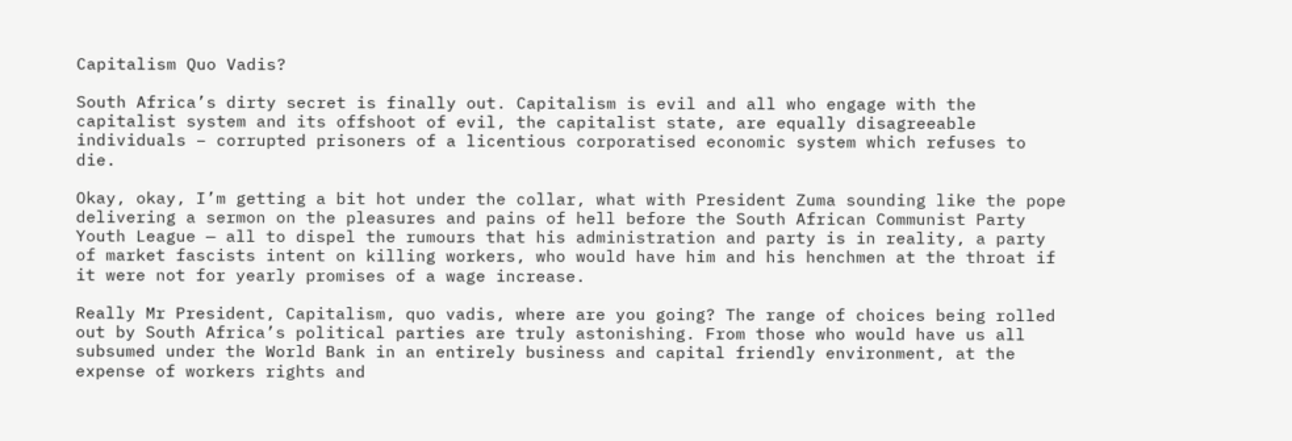Capitalism Quo Vadis?

South Africa’s dirty secret is finally out. Capitalism is evil and all who engage with the capitalist system and its offshoot of evil, the capitalist state, are equally disagreeable individuals – corrupted prisoners of a licentious corporatised economic system which refuses to die.

Okay, okay, I’m getting a bit hot under the collar, what with President Zuma sounding like the pope delivering a sermon on the pleasures and pains of hell before the South African Communist Party Youth League — all to dispel the rumours that his administration and party is in reality, a party of market fascists intent on killing workers, who would have him and his henchmen at the throat if it were not for yearly promises of a wage increase.

Really Mr President, Capitalism, quo vadis, where are you going? The range of choices being rolled out by South Africa’s political parties are truly astonishing. From those who would have us all subsumed under the World Bank in an entirely business and capital friendly environment, at the expense of workers rights and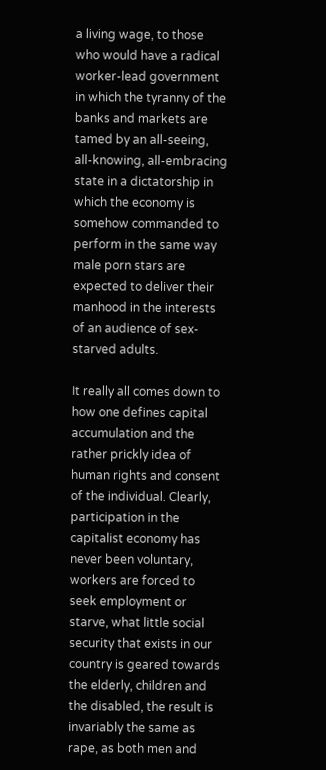a living wage, to those who would have a radical worker-lead government in which the tyranny of the banks and markets are tamed by an all-seeing, all-knowing, all-embracing state in a dictatorship in which the economy is somehow commanded to perform in the same way male porn stars are expected to deliver their manhood in the interests of an audience of sex-starved adults.

It really all comes down to how one defines capital accumulation and the rather prickly idea of human rights and consent of the individual. Clearly, participation in the capitalist economy has never been voluntary, workers are forced to seek employment or starve, what little social security that exists in our country is geared towards the elderly, children and the disabled, the result is invariably the same as rape, as both men and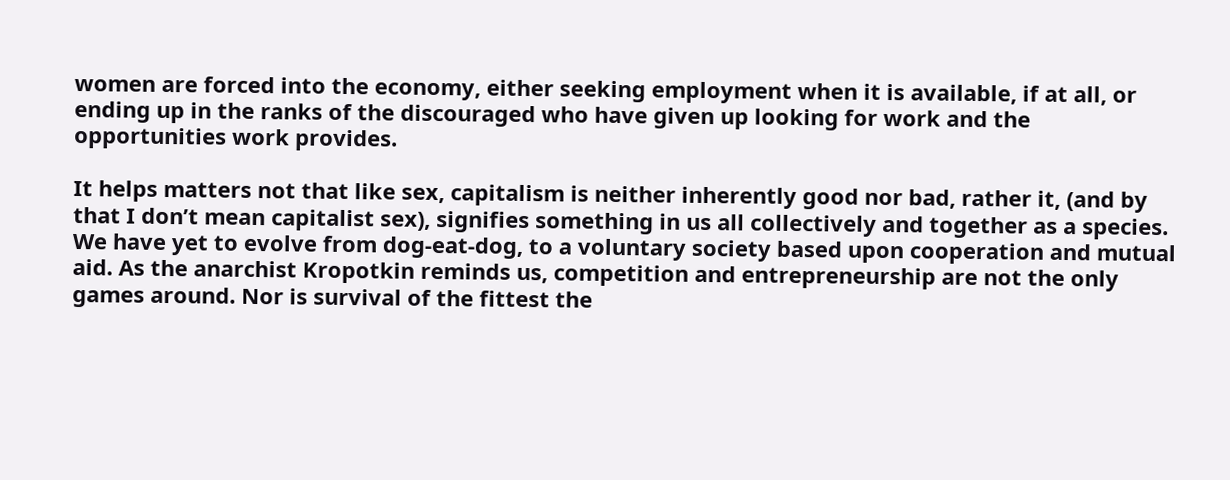women are forced into the economy, either seeking employment when it is available, if at all, or ending up in the ranks of the discouraged who have given up looking for work and the opportunities work provides.

It helps matters not that like sex, capitalism is neither inherently good nor bad, rather it, (and by that I don’t mean capitalist sex), signifies something in us all collectively and together as a species. We have yet to evolve from dog-eat-dog, to a voluntary society based upon cooperation and mutual aid. As the anarchist Kropotkin reminds us, competition and entrepreneurship are not the only games around. Nor is survival of the fittest the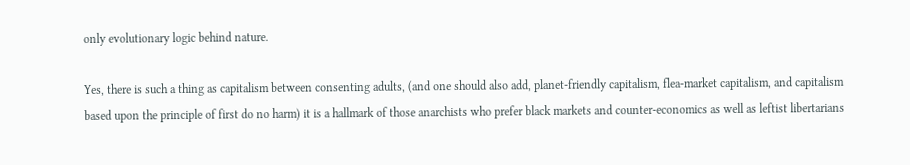only evolutionary logic behind nature.

Yes, there is such a thing as capitalism between consenting adults, (and one should also add, planet-friendly capitalism, flea-market capitalism, and capitalism based upon the principle of first do no harm) it is a hallmark of those anarchists who prefer black markets and counter-economics as well as leftist libertarians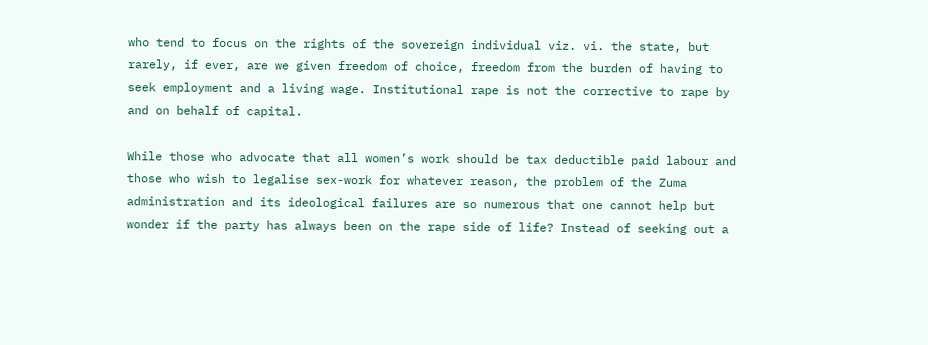who tend to focus on the rights of the sovereign individual viz. vi. the state, but rarely, if ever, are we given freedom of choice, freedom from the burden of having to seek employment and a living wage. Institutional rape is not the corrective to rape by and on behalf of capital.

While those who advocate that all women’s work should be tax deductible paid labour and those who wish to legalise sex-work for whatever reason, the problem of the Zuma administration and its ideological failures are so numerous that one cannot help but wonder if the party has always been on the rape side of life? Instead of seeking out a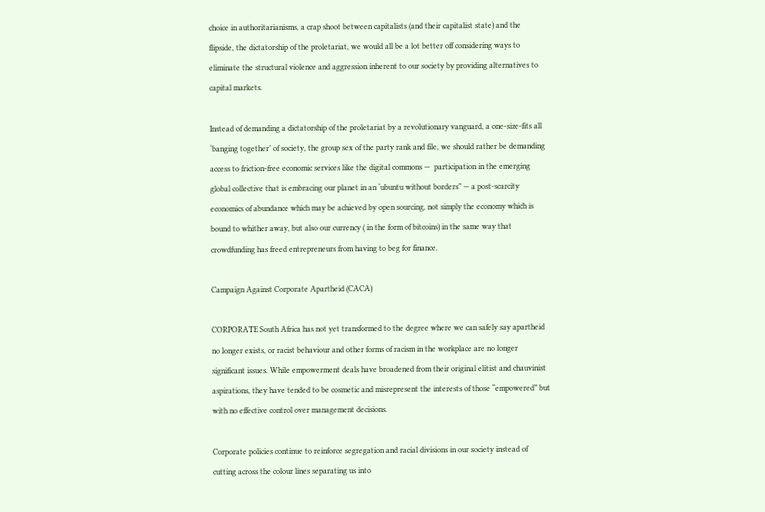choice in authoritarianisms, a crap shoot between capitalists (and their capitalist state) and the flipside, the dictatorship of the proletariat, we would all be a lot better off considering ways to eliminate the structural violence and aggression inherent to our society by providing alternatives to capital markets.

Instead of demanding a dictatorship of the proletariat by a revolutionary vanguard, a one-size-fits all ‘banging together’ of society, the group sex of the party rank and file, we should rather be demanding access to friction-free economic services like the digital commons —  participation in the emerging global collective that is embracing our planet in an ‘ubuntu without borders” — a post-scarcity economics of abundance which may be achieved by open sourcing, not simply the economy which is bound to whither away, but also our currency ( in the form of bitcoins) in the same way that crowdfunding has freed entrepreneurs from having to beg for finance.

Campaign Against Corporate Apartheid (CACA)

CORPORATE South Africa has not yet transformed to the degree where we can safely say apartheid no longer exists, or racist behaviour and other forms of racism in the workplace are no longer significant issues. While empowerment deals have broadened from their original elitist and chauvinist aspirations, they have tended to be cosmetic and misrepresent the interests of those “empowered” but with no effective control over management decisions.

Corporate policies continue to reinforce segregation and racial divisions in our society instead of cutting across the colour lines separating us into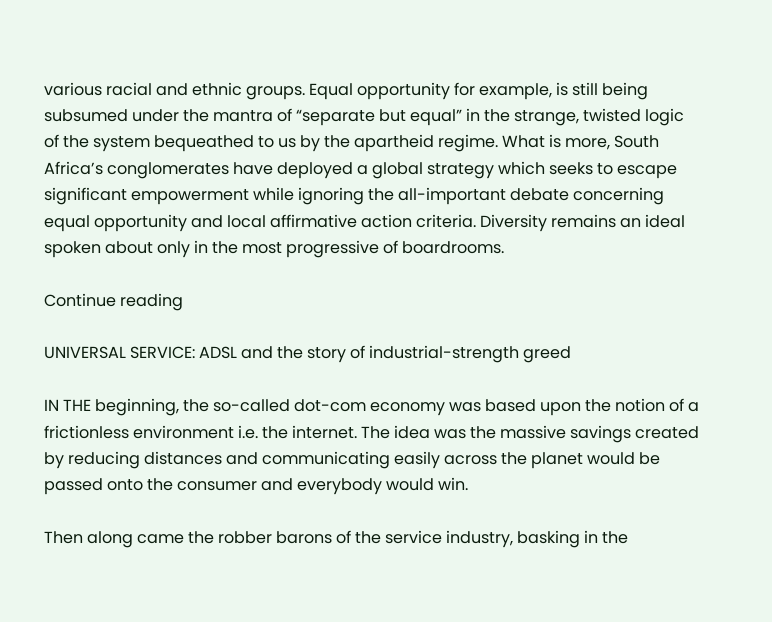various racial and ethnic groups. Equal opportunity for example, is still being subsumed under the mantra of “separate but equal” in the strange, twisted logic of the system bequeathed to us by the apartheid regime. What is more, South Africa’s conglomerates have deployed a global strategy which seeks to escape significant empowerment while ignoring the all-important debate concerning equal opportunity and local affirmative action criteria. Diversity remains an ideal spoken about only in the most progressive of boardrooms.

Continue reading

UNIVERSAL SERVICE: ADSL and the story of industrial-strength greed

IN THE beginning, the so-called dot-com economy was based upon the notion of a frictionless environment i.e. the internet. The idea was the massive savings created by reducing distances and communicating easily across the planet would be passed onto the consumer and everybody would win.

Then along came the robber barons of the service industry, basking in the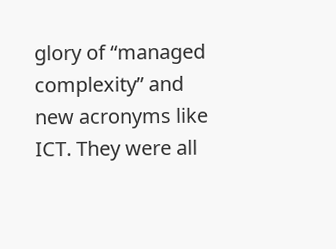glory of “managed complexity” and new acronyms like ICT. They were all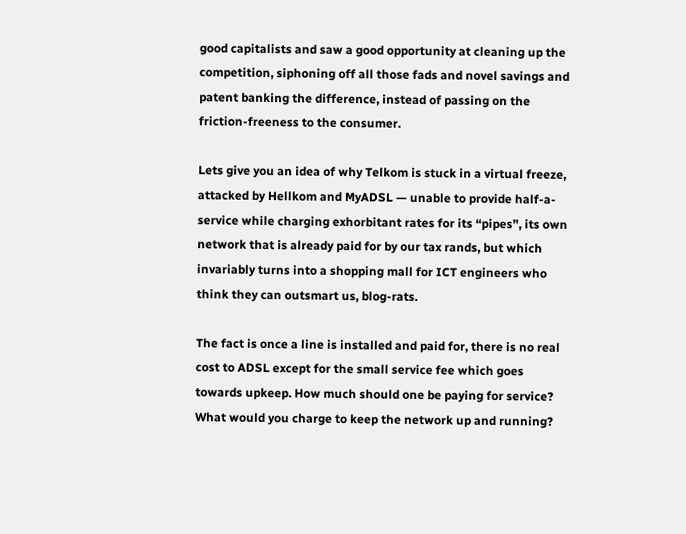good capitalists and saw a good opportunity at cleaning up the competition, siphoning off all those fads and novel savings and patent banking the difference, instead of passing on the friction-freeness to the consumer.

Lets give you an idea of why Telkom is stuck in a virtual freeze, attacked by Hellkom and MyADSL — unable to provide half-a-service while charging exhorbitant rates for its “pipes”, its own network that is already paid for by our tax rands, but which invariably turns into a shopping mall for ICT engineers who think they can outsmart us, blog-rats.

The fact is once a line is installed and paid for, there is no real cost to ADSL except for the small service fee which goes towards upkeep. How much should one be paying for service? What would you charge to keep the network up and running?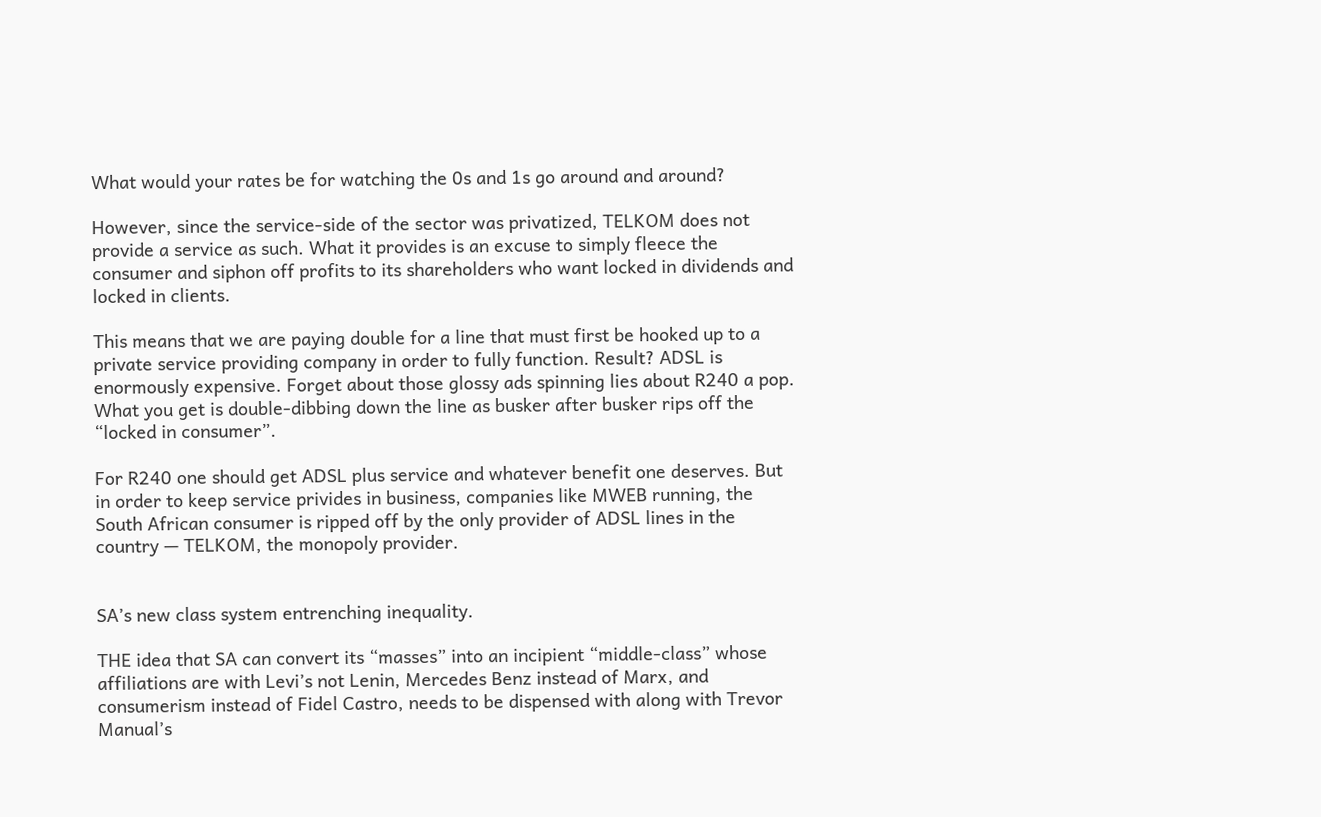What would your rates be for watching the 0s and 1s go around and around?

However, since the service-side of the sector was privatized, TELKOM does not provide a service as such. What it provides is an excuse to simply fleece the consumer and siphon off profits to its shareholders who want locked in dividends and locked in clients.

This means that we are paying double for a line that must first be hooked up to a private service providing company in order to fully function. Result? ADSL is enormously expensive. Forget about those glossy ads spinning lies about R240 a pop. What you get is double-dibbing down the line as busker after busker rips off the “locked in consumer”.

For R240 one should get ADSL plus service and whatever benefit one deserves. But in order to keep service privides in business, companies like MWEB running, the South African consumer is ripped off by the only provider of ADSL lines in the country — TELKOM, the monopoly provider.


SA’s new class system entrenching inequality.

THE idea that SA can convert its “masses” into an incipient “middle-class” whose affiliations are with Levi’s not Lenin, Mercedes Benz instead of Marx, and consumerism instead of Fidel Castro, needs to be dispensed with along with Trevor Manual’s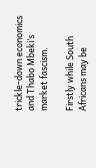trickle-down economics and Thabo Mbeki’s market fascism.

Firstly while South Africans may be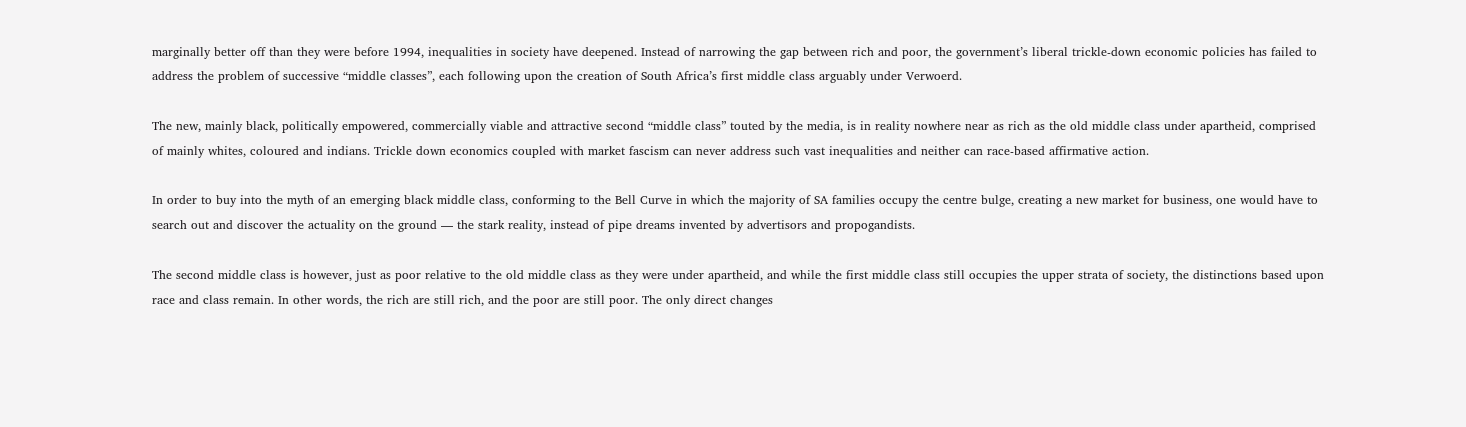marginally better off than they were before 1994, inequalities in society have deepened. Instead of narrowing the gap between rich and poor, the government’s liberal trickle-down economic policies has failed to address the problem of successive “middle classes”, each following upon the creation of South Africa’s first middle class arguably under Verwoerd.

The new, mainly black, politically empowered, commercially viable and attractive second “middle class” touted by the media, is in reality nowhere near as rich as the old middle class under apartheid, comprised of mainly whites, coloured and indians. Trickle down economics coupled with market fascism can never address such vast inequalities and neither can race-based affirmative action.

In order to buy into the myth of an emerging black middle class, conforming to the Bell Curve in which the majority of SA families occupy the centre bulge, creating a new market for business, one would have to search out and discover the actuality on the ground — the stark reality, instead of pipe dreams invented by advertisors and propogandists.

The second middle class is however, just as poor relative to the old middle class as they were under apartheid, and while the first middle class still occupies the upper strata of society, the distinctions based upon race and class remain. In other words, the rich are still rich, and the poor are still poor. The only direct changes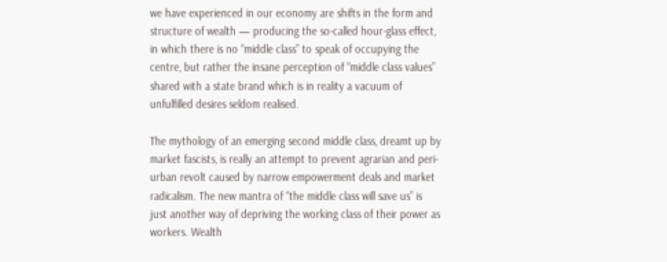we have experienced in our economy are shifts in the form and structure of wealth — producing the so-called hour-glass effect, in which there is no “middle class” to speak of occupying the centre, but rather the insane perception of “middle class values” shared with a state brand which is in reality a vacuum of unfulfilled desires seldom realised.

The mythology of an emerging second middle class, dreamt up by market fascists, is really an attempt to prevent agrarian and peri-urban revolt caused by narrow empowerment deals and market radicalism. The new mantra of “the middle class will save us” is just another way of depriving the working class of their power as workers. Wealth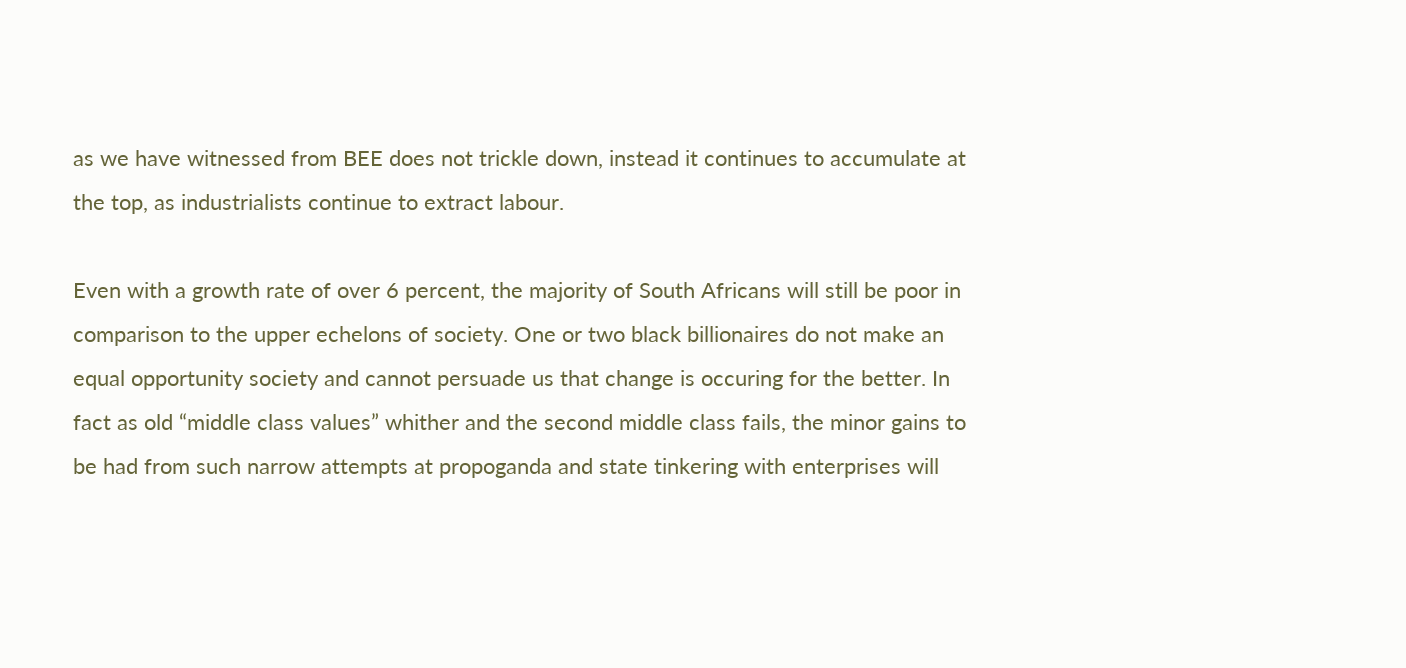as we have witnessed from BEE does not trickle down, instead it continues to accumulate at the top, as industrialists continue to extract labour.

Even with a growth rate of over 6 percent, the majority of South Africans will still be poor in comparison to the upper echelons of society. One or two black billionaires do not make an equal opportunity society and cannot persuade us that change is occuring for the better. In fact as old “middle class values” whither and the second middle class fails, the minor gains to be had from such narrow attempts at propoganda and state tinkering with enterprises will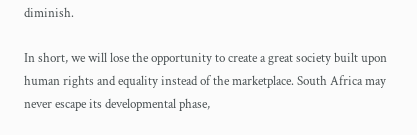diminish.

In short, we will lose the opportunity to create a great society built upon human rights and equality instead of the marketplace. South Africa may never escape its developmental phase,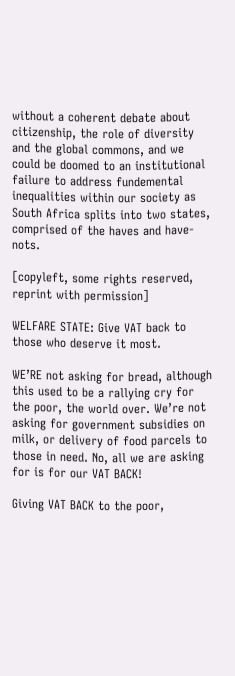without a coherent debate about citizenship, the role of diversity and the global commons, and we could be doomed to an institutional failure to address fundemental inequalities within our society as South Africa splits into two states, comprised of the haves and have-nots.

[copyleft, some rights reserved, reprint with permission]

WELFARE STATE: Give VAT back to those who deserve it most.

WE’RE not asking for bread, although this used to be a rallying cry for the poor, the world over. We’re not asking for government subsidies on milk, or delivery of food parcels to those in need. No, all we are asking for is for our VAT BACK!

Giving VAT BACK to the poor,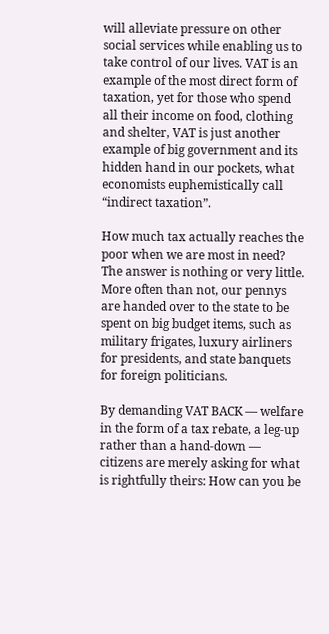will alleviate pressure on other social services while enabling us to take control of our lives. VAT is an example of the most direct form of taxation, yet for those who spend all their income on food, clothing and shelter, VAT is just another example of big government and its hidden hand in our pockets, what economists euphemistically call “indirect taxation”.

How much tax actually reaches the poor when we are most in need? The answer is nothing or very little. More often than not, our pennys are handed over to the state to be spent on big budget items, such as military frigates, luxury airliners for presidents, and state banquets for foreign politicians.

By demanding VAT BACK — welfare in the form of a tax rebate, a leg-up rather than a hand-down — citizens are merely asking for what is rightfully theirs: How can you be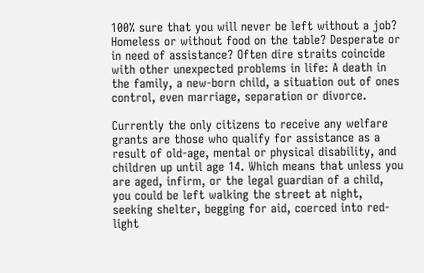100% sure that you will never be left without a job? Homeless or without food on the table? Desperate or in need of assistance? Often dire straits coincide with other unexpected problems in life: A death in the family, a new-born child, a situation out of ones control, even marriage, separation or divorce.

Currently the only citizens to receive any welfare grants are those who qualify for assistance as a result of old-age, mental or physical disability, and children up until age 14. Which means that unless you are aged, infirm, or the legal guardian of a child, you could be left walking the street at night, seeking shelter, begging for aid, coerced into red-light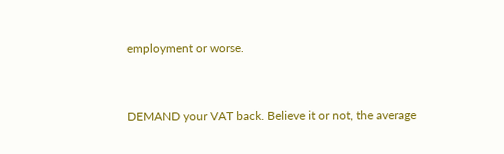employment or worse.


DEMAND your VAT back. Believe it or not, the average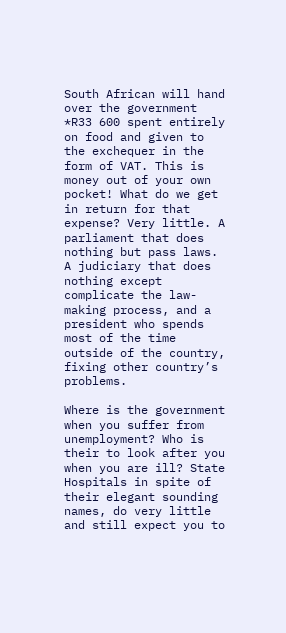South African will hand over the government *R33 600 spent entirely on food and given to the exchequer in the form of VAT. This is money out of your own pocket! What do we get in return for that expense? Very little. A parliament that does nothing but pass laws. A judiciary that does nothing except complicate the law-making process, and a president who spends most of the time outside of the country, fixing other country’s problems.

Where is the government when you suffer from unemployment? Who is their to look after you when you are ill? State Hospitals in spite of their elegant sounding names, do very little and still expect you to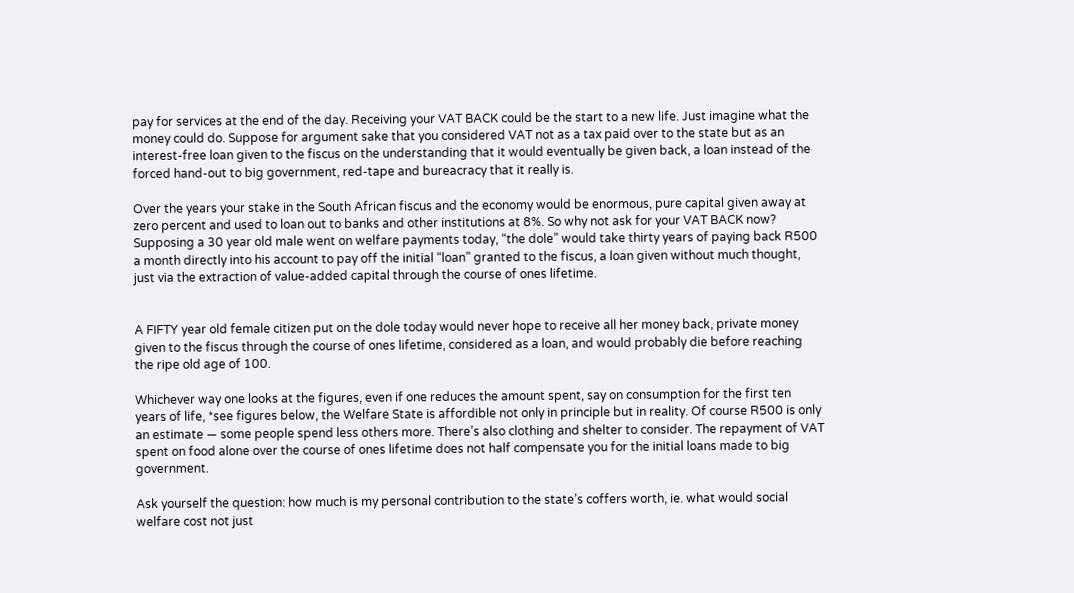pay for services at the end of the day. Receiving your VAT BACK could be the start to a new life. Just imagine what the money could do. Suppose for argument sake that you considered VAT not as a tax paid over to the state but as an interest-free loan given to the fiscus on the understanding that it would eventually be given back, a loan instead of the forced hand-out to big government, red-tape and bureacracy that it really is.

Over the years your stake in the South African fiscus and the economy would be enormous, pure capital given away at zero percent and used to loan out to banks and other institutions at 8%. So why not ask for your VAT BACK now? Supposing a 30 year old male went on welfare payments today, “the dole” would take thirty years of paying back R500 a month directly into his account to pay off the initial “loan” granted to the fiscus, a loan given without much thought, just via the extraction of value-added capital through the course of ones lifetime.


A FIFTY year old female citizen put on the dole today would never hope to receive all her money back, private money given to the fiscus through the course of ones lifetime, considered as a loan, and would probably die before reaching the ripe old age of 100.

Whichever way one looks at the figures, even if one reduces the amount spent, say on consumption for the first ten years of life, *see figures below, the Welfare State is affordible not only in principle but in reality. Of course R500 is only an estimate — some people spend less others more. There’s also clothing and shelter to consider. The repayment of VAT spent on food alone over the course of ones lifetime does not half compensate you for the initial loans made to big government.

Ask yourself the question: how much is my personal contribution to the state’s coffers worth, ie. what would social welfare cost not just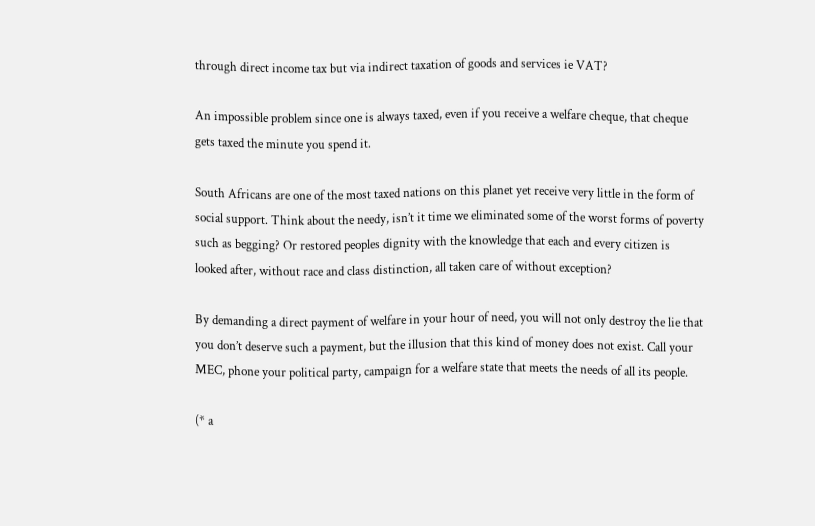through direct income tax but via indirect taxation of goods and services ie VAT?

An impossible problem since one is always taxed, even if you receive a welfare cheque, that cheque gets taxed the minute you spend it.

South Africans are one of the most taxed nations on this planet yet receive very little in the form of social support. Think about the needy, isn’t it time we eliminated some of the worst forms of poverty such as begging? Or restored peoples dignity with the knowledge that each and every citizen is looked after, without race and class distinction, all taken care of without exception?

By demanding a direct payment of welfare in your hour of need, you will not only destroy the lie that you don’t deserve such a payment, but the illusion that this kind of money does not exist. Call your MEC, phone your political party, campaign for a welfare state that meets the needs of all its people.

(* a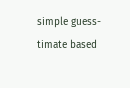simple guess-timate based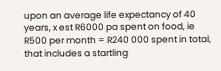upon an average life expectancy of 40 years, x est R6000 pa spent on food, ie R500 per month = R240 000 spent in total, that includes a startling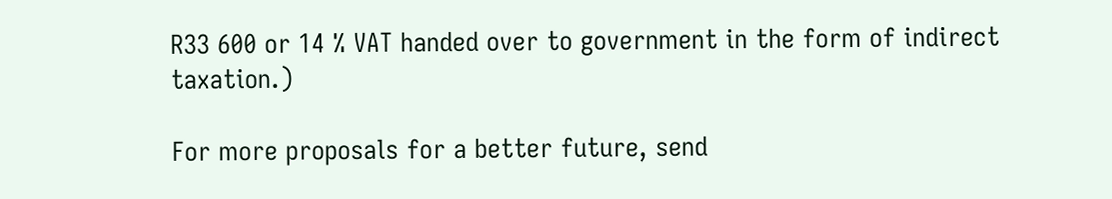R33 600 or 14 % VAT handed over to government in the form of indirect taxation.)

For more proposals for a better future, send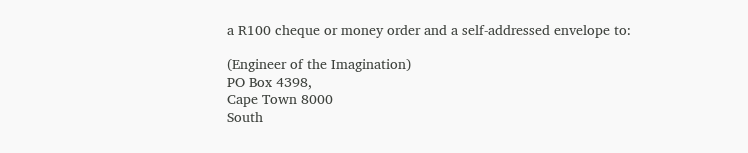a R100 cheque or money order and a self-addressed envelope to:

(Engineer of the Imagination)
PO Box 4398,
Cape Town 8000
South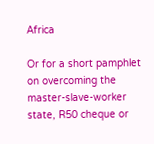Africa

Or for a short pamphlet on overcoming the master-slave-worker state, R50 cheque or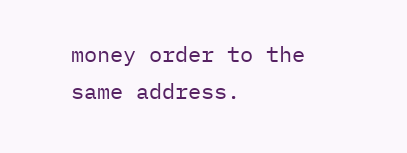money order to the same address.